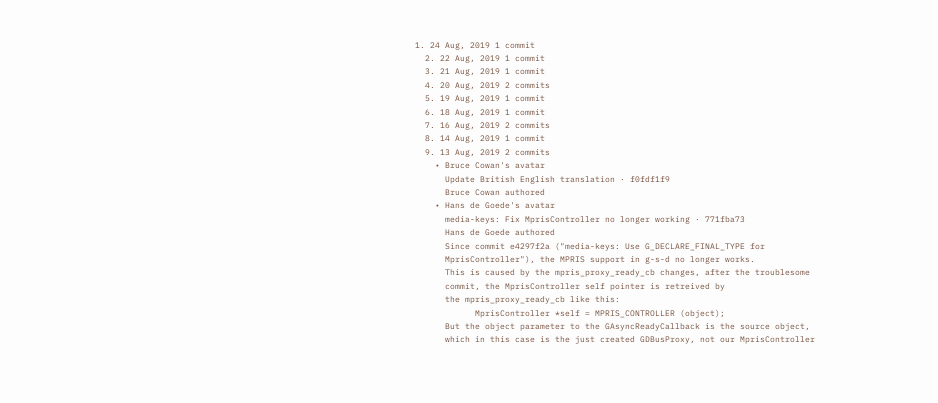1. 24 Aug, 2019 1 commit
  2. 22 Aug, 2019 1 commit
  3. 21 Aug, 2019 1 commit
  4. 20 Aug, 2019 2 commits
  5. 19 Aug, 2019 1 commit
  6. 18 Aug, 2019 1 commit
  7. 16 Aug, 2019 2 commits
  8. 14 Aug, 2019 1 commit
  9. 13 Aug, 2019 2 commits
    • Bruce Cowan's avatar
      Update British English translation · f0fdf1f9
      Bruce Cowan authored
    • Hans de Goede's avatar
      media-keys: Fix MprisController no longer working · 771fba73
      Hans de Goede authored
      Since commit e4297f2a ("media-keys: Use G_DECLARE_FINAL_TYPE for
      MprisController"), the MPRIS support in g-s-d no longer works.
      This is caused by the mpris_proxy_ready_cb changes, after the troublesome
      commit, the MprisController self pointer is retreived by
      the mpris_proxy_ready_cb like this:
            MprisController *self = MPRIS_CONTROLLER (object);
      But the object parameter to the GAsyncReadyCallback is the source object,
      which in this case is the just created GDBusProxy, not our MprisController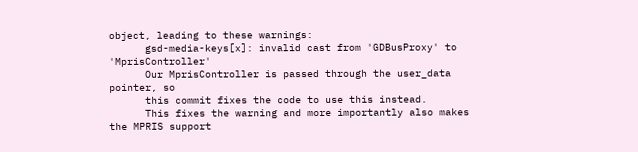object, leading to these warnings:
      gsd-media-keys[x]: invalid cast from 'GDBusProxy' to 'MprisController'
      Our MprisController is passed through the user_data pointer, so
      this commit fixes the code to use this instead.
      This fixes the warning and more importantly also makes the MPRIS support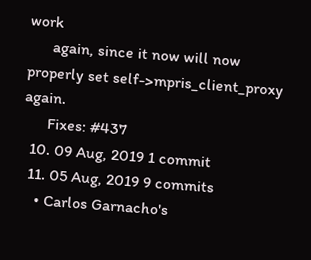work
      again, since it now will now properly set self->mpris_client_proxy again.
      Fixes: #437
  10. 09 Aug, 2019 1 commit
  11. 05 Aug, 2019 9 commits
    • Carlos Garnacho's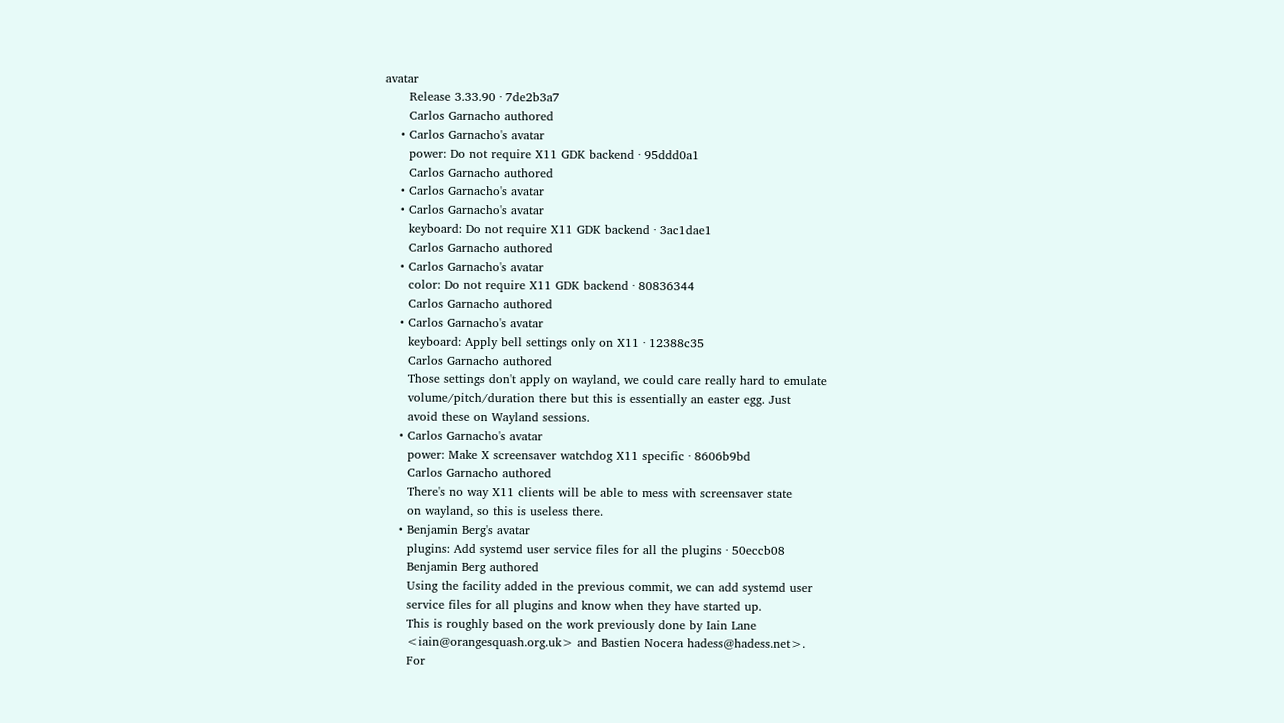avatar
      Release 3.33.90 · 7de2b3a7
      Carlos Garnacho authored
    • Carlos Garnacho's avatar
      power: Do not require X11 GDK backend · 95ddd0a1
      Carlos Garnacho authored
    • Carlos Garnacho's avatar
    • Carlos Garnacho's avatar
      keyboard: Do not require X11 GDK backend · 3ac1dae1
      Carlos Garnacho authored
    • Carlos Garnacho's avatar
      color: Do not require X11 GDK backend · 80836344
      Carlos Garnacho authored
    • Carlos Garnacho's avatar
      keyboard: Apply bell settings only on X11 · 12388c35
      Carlos Garnacho authored
      Those settings don't apply on wayland, we could care really hard to emulate
      volume/pitch/duration there but this is essentially an easter egg. Just
      avoid these on Wayland sessions.
    • Carlos Garnacho's avatar
      power: Make X screensaver watchdog X11 specific · 8606b9bd
      Carlos Garnacho authored
      There's no way X11 clients will be able to mess with screensaver state
      on wayland, so this is useless there.
    • Benjamin Berg's avatar
      plugins: Add systemd user service files for all the plugins · 50eccb08
      Benjamin Berg authored
      Using the facility added in the previous commit, we can add systemd user
      service files for all plugins and know when they have started up.
      This is roughly based on the work previously done by Iain Lane
      <iain@orangesquash.org.uk> and Bastien Nocera hadess@hadess.net>.
      For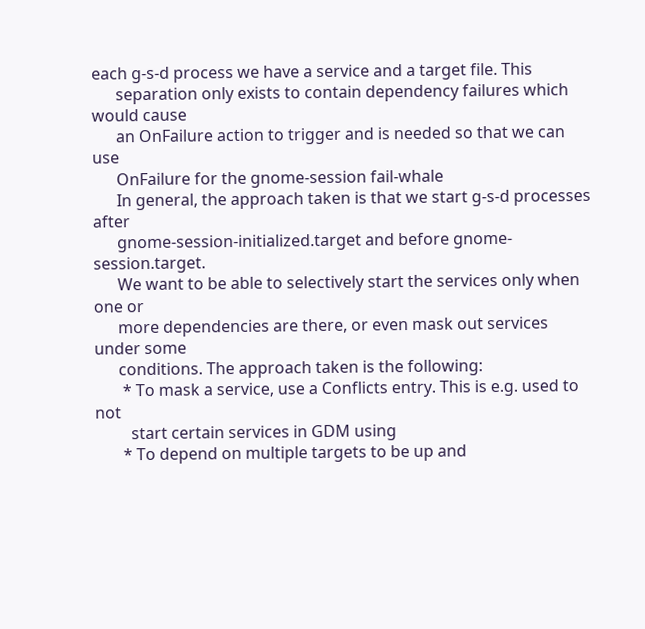each g-s-d process we have a service and a target file. This
      separation only exists to contain dependency failures which would cause
      an OnFailure action to trigger and is needed so that we can use
      OnFailure for the gnome-session fail-whale
      In general, the approach taken is that we start g-s-d processes after
      gnome-session-initialized.target and before gnome-session.target.
      We want to be able to selectively start the services only when one or
      more dependencies are there, or even mask out services under some
      conditions. The approach taken is the following:
       * To mask a service, use a Conflicts entry. This is e.g. used to not
         start certain services in GDM using
       * To depend on multiple targets to be up and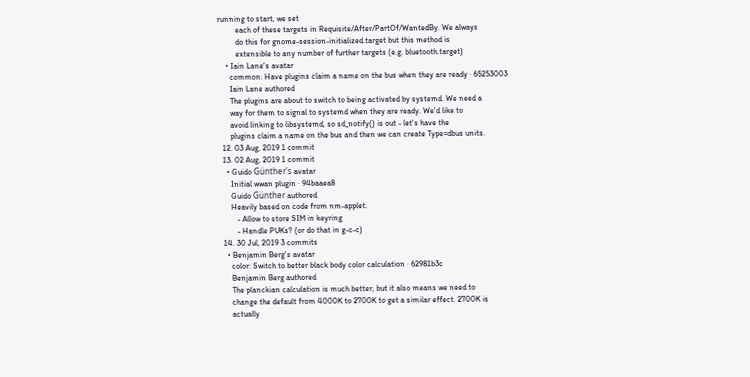running to start, we set
         each of these targets in Requisite/After/PartOf/WantedBy. We always
         do this for gnome-session-initialized.target but this method is
         extensible to any number of further targets (e.g. bluetooth.target)
    • Iain Lane's avatar
      common: Have plugins claim a name on the bus when they are ready · 65253003
      Iain Lane authored
      The plugins are about to switch to being activated by systemd. We need a
      way for them to signal to systemd when they are ready. We'd like to
      avoid linking to libsystemd, so sd_notify() is out - let's have the
      plugins claim a name on the bus and then we can create Type=dbus units.
  12. 03 Aug, 2019 1 commit
  13. 02 Aug, 2019 1 commit
    • Guido Günther's avatar
      Initial wwan plugin · 94baaea8
      Guido Günther authored
      Heavily based on code from nm-applet.
         - Allow to store SIM in keyring
         - Handle PUKs? (or do that in g-c-c)
  14. 30 Jul, 2019 3 commits
    • Benjamin Berg's avatar
      color: Switch to better black body color calculation · 62981b3c
      Benjamin Berg authored
      The planckian calculation is much better, but it also means we need to
      change the default from 4000K to 2700K to get a similar effect. 2700K is
      actually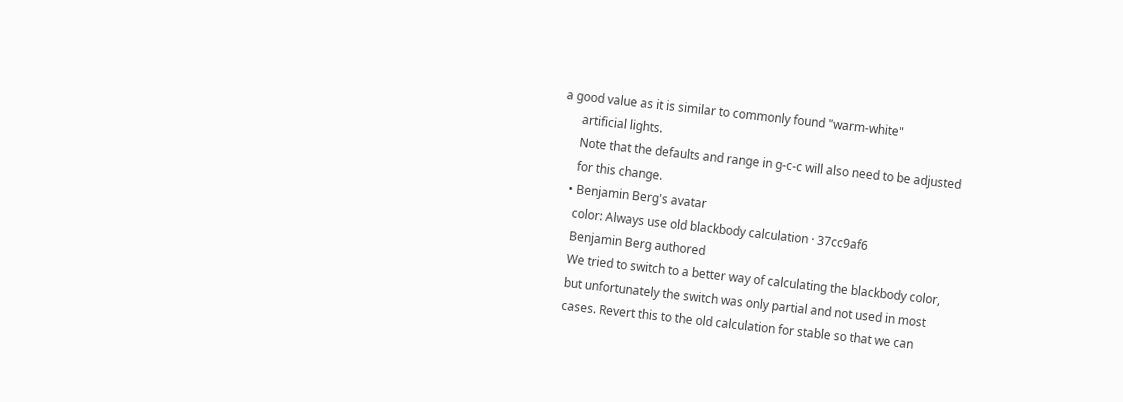a good value as it is similar to commonly found "warm-white"
      artificial lights.
      Note that the defaults and range in g-c-c will also need to be adjusted
      for this change.
    • Benjamin Berg's avatar
      color: Always use old blackbody calculation · 37cc9af6
      Benjamin Berg authored
      We tried to switch to a better way of calculating the blackbody color,
      but unfortunately the switch was only partial and not used in most
      cases. Revert this to the old calculation for stable so that we can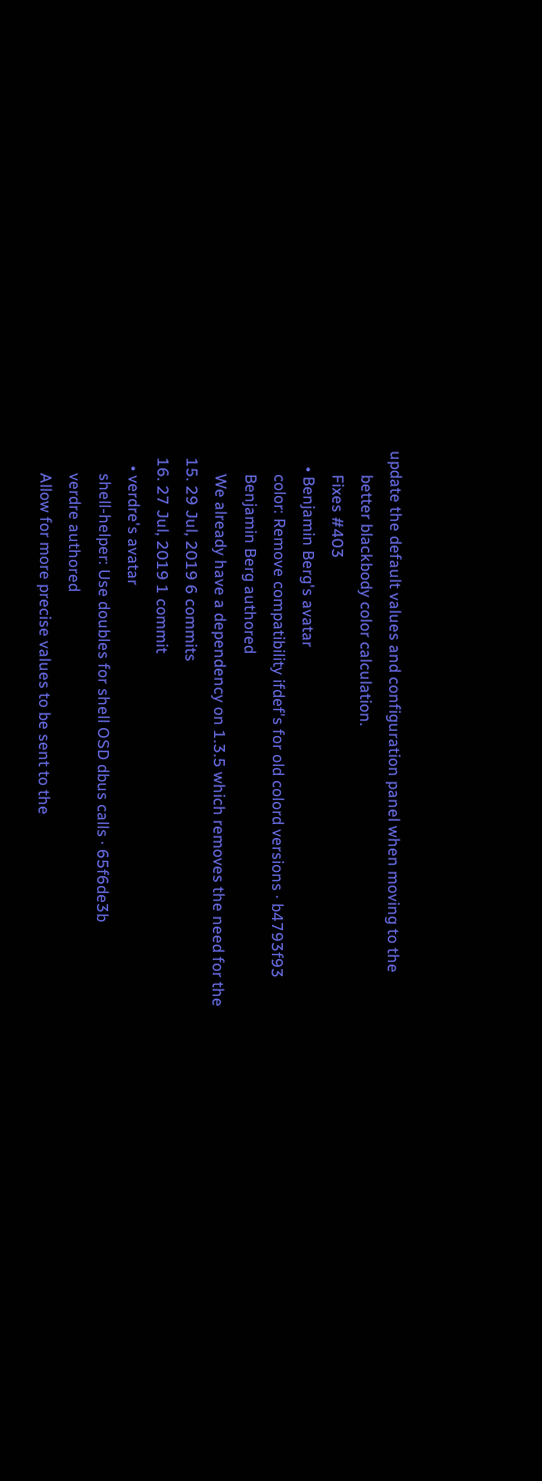update the default values and configuration panel when moving to the
      better blackbody color calculation.
      Fixes #403
    • Benjamin Berg's avatar
      color: Remove compatibility ifdef's for old colord versions · b4793f93
      Benjamin Berg authored
      We already have a dependency on 1.3.5 which removes the need for the
  15. 29 Jul, 2019 6 commits
  16. 27 Jul, 2019 1 commit
    • verdre's avatar
      shell-helper: Use doubles for shell OSD dbus calls · 65f6de3b
      verdre authored
      Allow for more precise values to be sent to the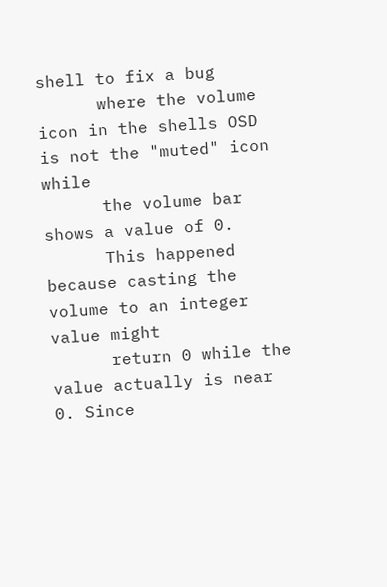shell to fix a bug
      where the volume icon in the shells OSD is not the "muted" icon while
      the volume bar shows a value of 0.
      This happened because casting the volume to an integer value might
      return 0 while the value actually is near 0. Since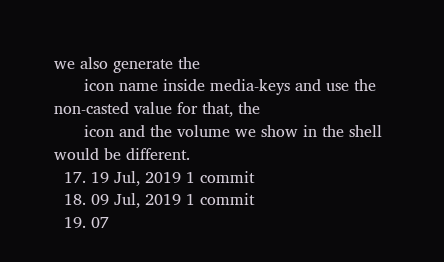we also generate the
      icon name inside media-keys and use the non-casted value for that, the
      icon and the volume we show in the shell would be different.
  17. 19 Jul, 2019 1 commit
  18. 09 Jul, 2019 1 commit
  19. 07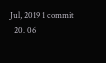Jul, 2019 1 commit
  20. 06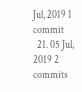Jul, 2019 1 commit
  21. 05 Jul, 2019 2 commits